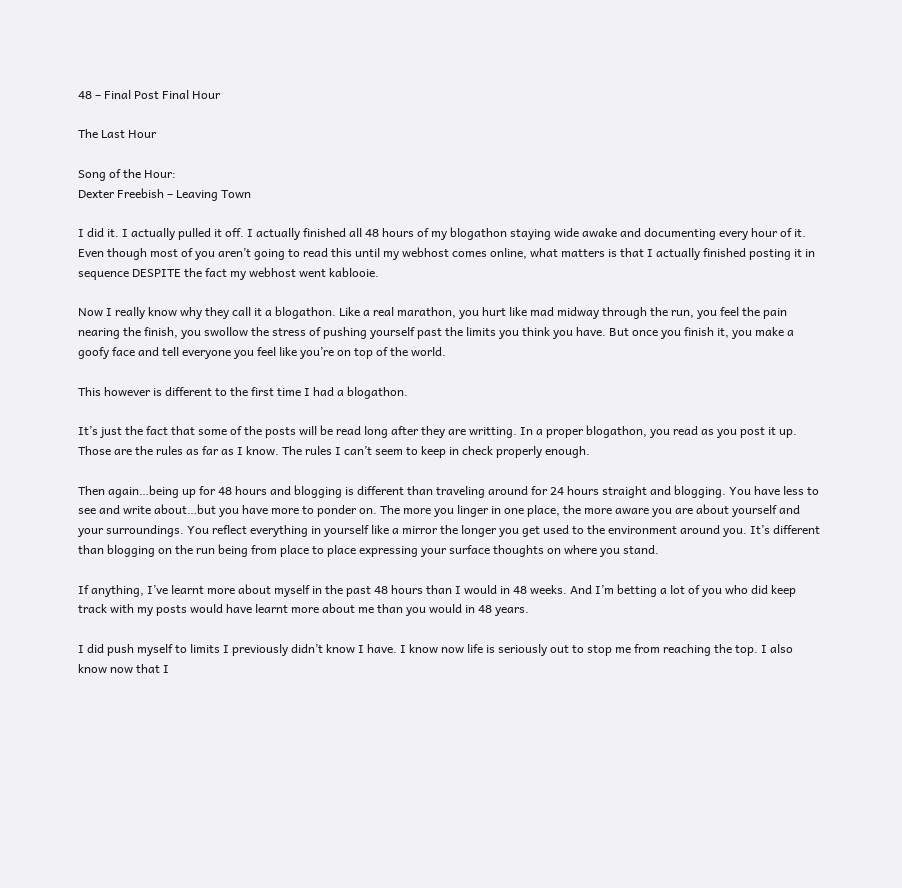48 – Final Post Final Hour

The Last Hour

Song of the Hour:
Dexter Freebish – Leaving Town

I did it. I actually pulled it off. I actually finished all 48 hours of my blogathon staying wide awake and documenting every hour of it. Even though most of you aren’t going to read this until my webhost comes online, what matters is that I actually finished posting it in sequence DESPITE the fact my webhost went kablooie.

Now I really know why they call it a blogathon. Like a real marathon, you hurt like mad midway through the run, you feel the pain nearing the finish, you swollow the stress of pushing yourself past the limits you think you have. But once you finish it, you make a goofy face and tell everyone you feel like you’re on top of the world.

This however is different to the first time I had a blogathon.

It’s just the fact that some of the posts will be read long after they are writting. In a proper blogathon, you read as you post it up. Those are the rules as far as I know. The rules I can’t seem to keep in check properly enough.

Then again…being up for 48 hours and blogging is different than traveling around for 24 hours straight and blogging. You have less to see and write about…but you have more to ponder on. The more you linger in one place, the more aware you are about yourself and your surroundings. You reflect everything in yourself like a mirror the longer you get used to the environment around you. It’s different than blogging on the run being from place to place expressing your surface thoughts on where you stand.

If anything, I’ve learnt more about myself in the past 48 hours than I would in 48 weeks. And I’m betting a lot of you who did keep track with my posts would have learnt more about me than you would in 48 years.

I did push myself to limits I previously didn’t know I have. I know now life is seriously out to stop me from reaching the top. I also know now that I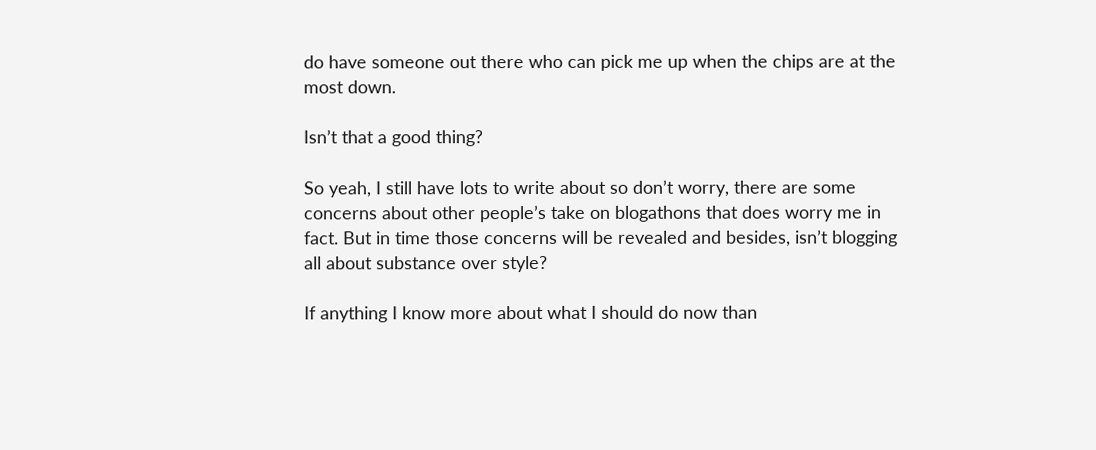do have someone out there who can pick me up when the chips are at the most down.

Isn’t that a good thing?

So yeah, I still have lots to write about so don’t worry, there are some concerns about other people’s take on blogathons that does worry me in fact. But in time those concerns will be revealed and besides, isn’t blogging all about substance over style?

If anything I know more about what I should do now than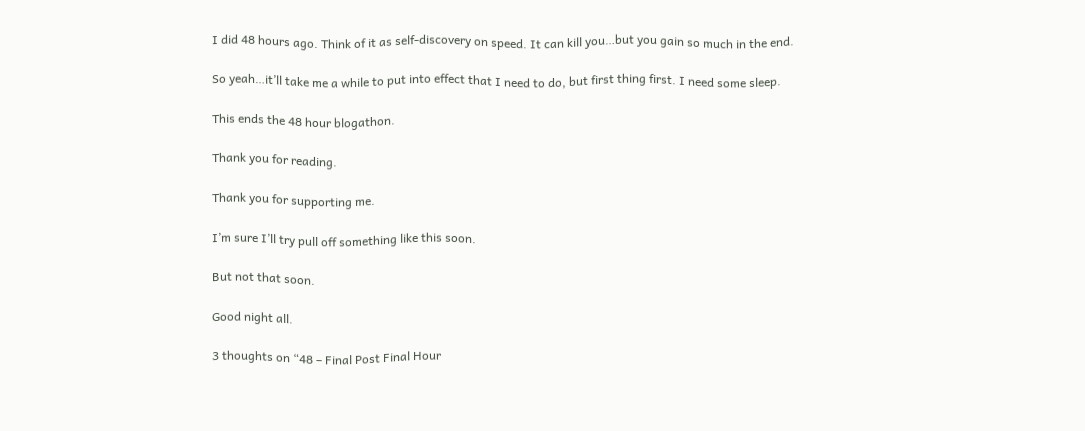I did 48 hours ago. Think of it as self-discovery on speed. It can kill you…but you gain so much in the end.

So yeah…it’ll take me a while to put into effect that I need to do, but first thing first. I need some sleep.

This ends the 48 hour blogathon.

Thank you for reading.

Thank you for supporting me.

I’m sure I’ll try pull off something like this soon.

But not that soon.

Good night all.

3 thoughts on “48 – Final Post Final Hour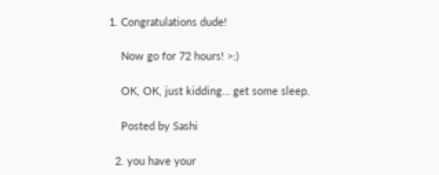1. Congratulations dude!

    Now go for 72 hours! >:)

    OK, OK, just kidding… get some sleep.

    Posted by Sashi

  2. you have your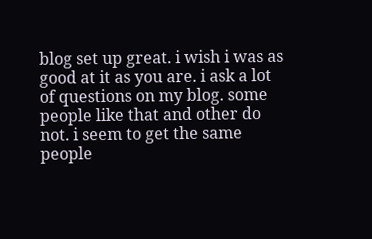blog set up great. i wish i was as good at it as you are. i ask a lot of questions on my blog. some people like that and other do not. i seem to get the same people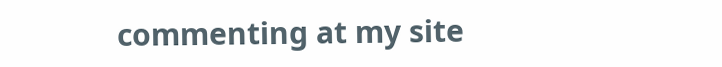commenting at my site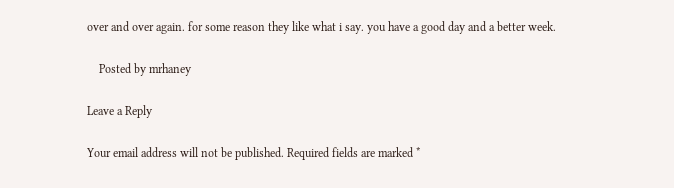over and over again. for some reason they like what i say. you have a good day and a better week.

    Posted by mrhaney

Leave a Reply

Your email address will not be published. Required fields are marked *